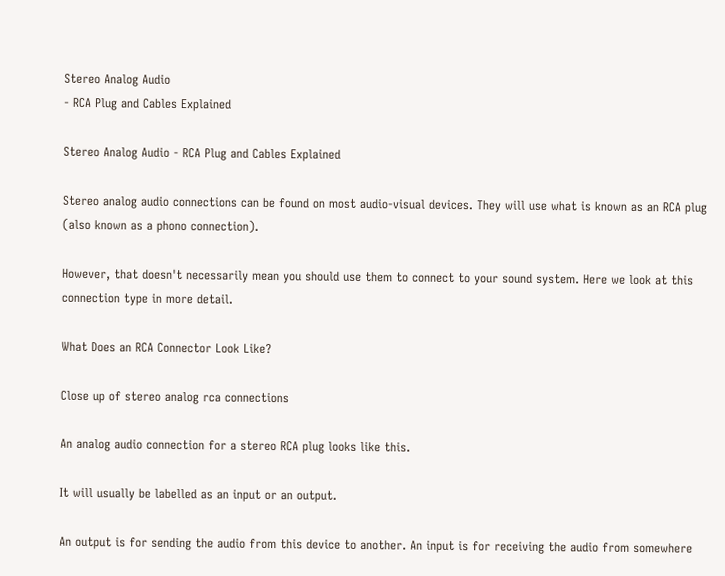Stereo Analog Audio
- RCA Plug and Cables Explained

Stereo Analog Audio - RCA Plug and Cables Explained

Stereo analog audio connections can be found on most audio-visual devices. They will use what is known as an RCA plug (also known as a phono connection).

However, that doesn't necessarily mean you should use them to connect to your sound system. Here we look at this connection type in more detail.

What Does an RCA Connector Look Like?

Close up of stereo analog rca connections

An analog audio connection for a stereo RCA plug looks like this.

It will usually be labelled as an input or an output.

An output is for sending the audio from this device to another. An input is for receiving the audio from somewhere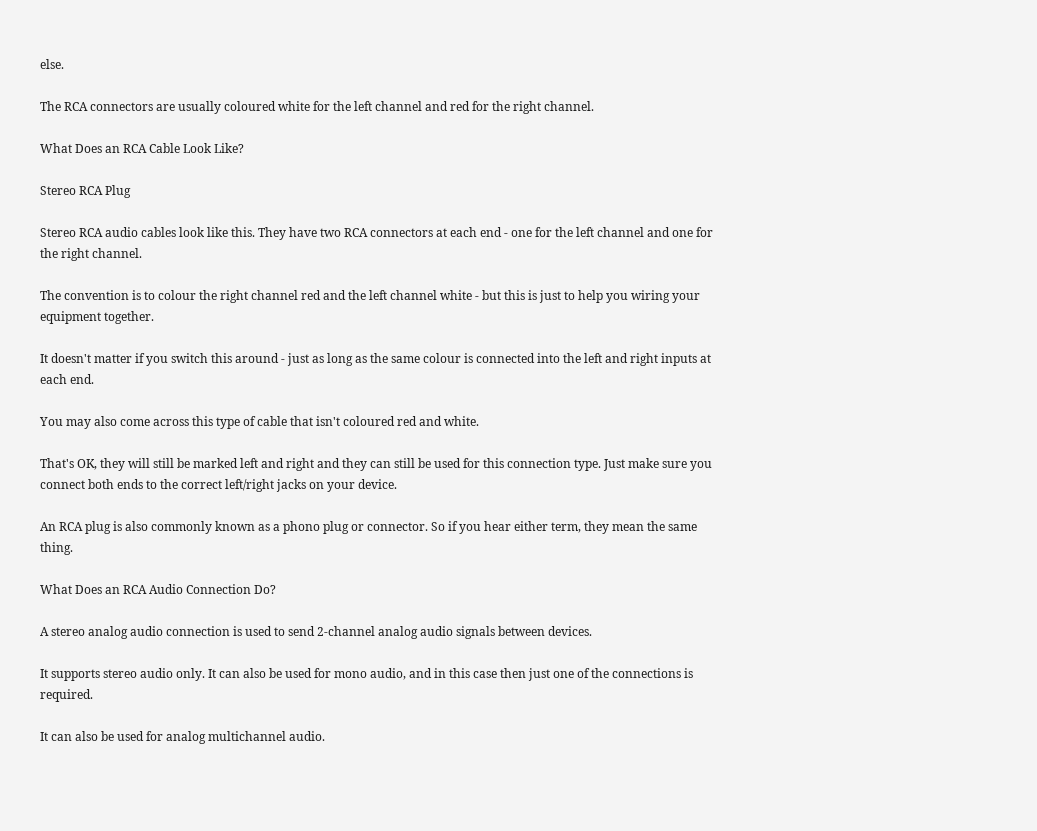else.

The RCA connectors are usually coloured white for the left channel and red for the right channel.

What Does an RCA Cable Look Like?

Stereo RCA Plug

Stereo RCA audio cables look like this. They have two RCA connectors at each end - one for the left channel and one for the right channel.

The convention is to colour the right channel red and the left channel white - but this is just to help you wiring your equipment together.

It doesn't matter if you switch this around - just as long as the same colour is connected into the left and right inputs at each end.

You may also come across this type of cable that isn't coloured red and white.

That's OK, they will still be marked left and right and they can still be used for this connection type. Just make sure you connect both ends to the correct left/right jacks on your device.

An RCA plug is also commonly known as a phono plug or connector. So if you hear either term, they mean the same thing.

What Does an RCA Audio Connection Do?

A stereo analog audio connection is used to send 2-channel analog audio signals between devices.

It supports stereo audio only. It can also be used for mono audio, and in this case then just one of the connections is required.

It can also be used for analog multichannel audio.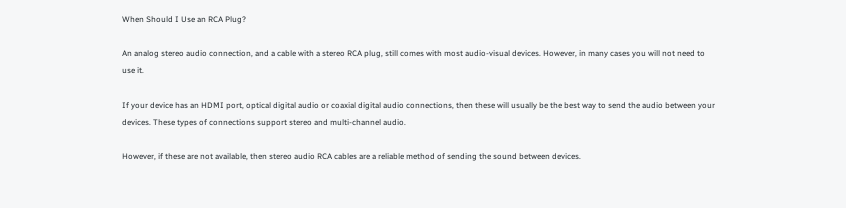When Should I Use an RCA Plug?

An analog stereo audio connection, and a cable with a stereo RCA plug, still comes with most audio-visual devices. However, in many cases you will not need to use it.

If your device has an HDMI port, optical digital audio or coaxial digital audio connections, then these will usually be the best way to send the audio between your devices. These types of connections support stereo and multi-channel audio.

However, if these are not available, then stereo audio RCA cables are a reliable method of sending the sound between devices.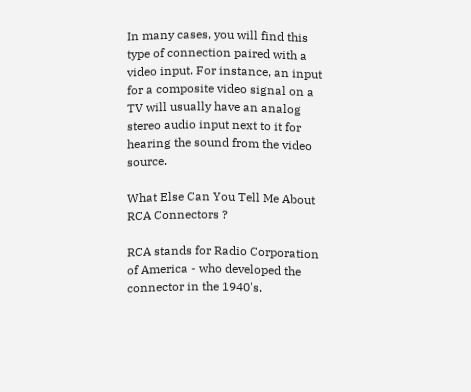In many cases, you will find this type of connection paired with a video input. For instance, an input for a composite video signal on a TV will usually have an analog stereo audio input next to it for hearing the sound from the video source.

What Else Can You Tell Me About RCA Connectors ?

RCA stands for Radio Corporation of America - who developed the connector in the 1940's.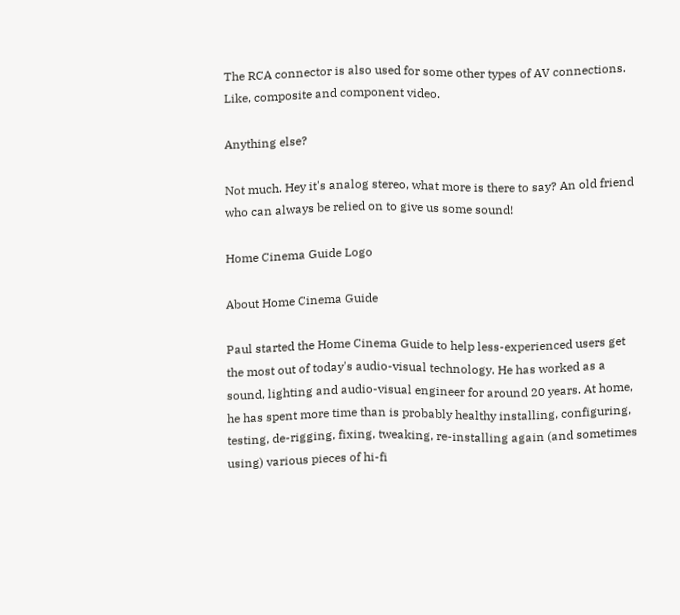The RCA connector is also used for some other types of AV connections. Like, composite and component video.

Anything else?

Not much. Hey it's analog stereo, what more is there to say? An old friend who can always be relied on to give us some sound!

Home Cinema Guide Logo

About Home Cinema Guide

Paul started the Home Cinema Guide to help less-experienced users get the most out of today's audio-visual technology. He has worked as a sound, lighting and audio-visual engineer for around 20 years. At home, he has spent more time than is probably healthy installing, configuring, testing, de-rigging, fixing, tweaking, re-installing again (and sometimes using) various pieces of hi-fi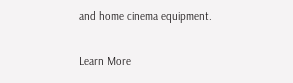and home cinema equipment.

Learn More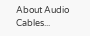About Audio Cables...